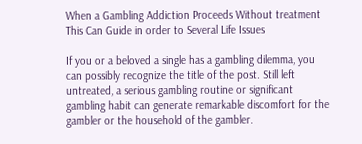When a Gambling Addiction Proceeds Without treatment This Can Guide in order to Several Life Issues

If you or a beloved a single has a gambling dilemma, you can possibly recognize the title of the post. Still left untreated, a serious gambling routine or significant gambling habit can generate remarkable discomfort for the gambler or the household of the gambler.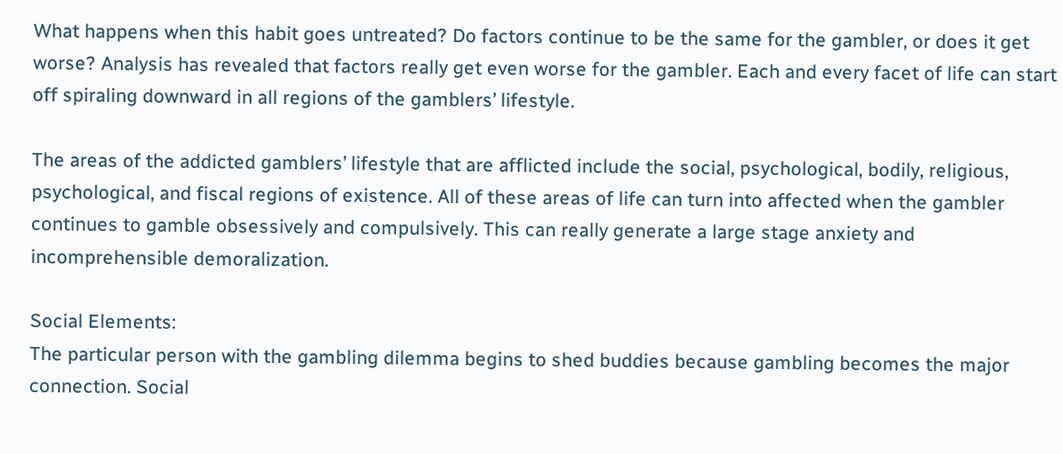What happens when this habit goes untreated? Do factors continue to be the same for the gambler, or does it get worse? Analysis has revealed that factors really get even worse for the gambler. Each and every facet of life can start off spiraling downward in all regions of the gamblers’ lifestyle.

The areas of the addicted gamblers’ lifestyle that are afflicted include the social, psychological, bodily, religious, psychological, and fiscal regions of existence. All of these areas of life can turn into affected when the gambler continues to gamble obsessively and compulsively. This can really generate a large stage anxiety and incomprehensible demoralization.

Social Elements:
The particular person with the gambling dilemma begins to shed buddies because gambling becomes the major connection. Social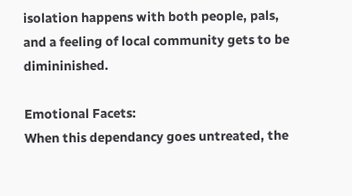isolation happens with both people, pals, and a feeling of local community gets to be dimininished.

Emotional Facets:
When this dependancy goes untreated, the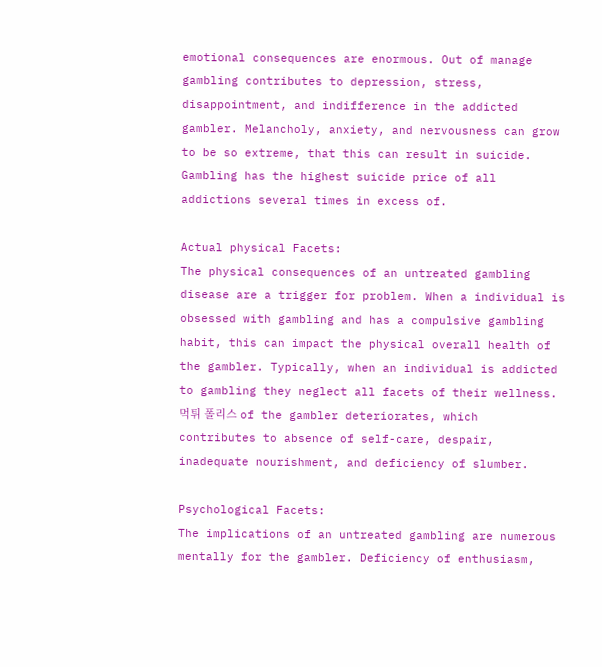emotional consequences are enormous. Out of manage gambling contributes to depression, stress, disappointment, and indifference in the addicted gambler. Melancholy, anxiety, and nervousness can grow to be so extreme, that this can result in suicide. Gambling has the highest suicide price of all addictions several times in excess of.

Actual physical Facets:
The physical consequences of an untreated gambling disease are a trigger for problem. When a individual is obsessed with gambling and has a compulsive gambling habit, this can impact the physical overall health of the gambler. Typically, when an individual is addicted to gambling they neglect all facets of their wellness. 먹튀 폴리스 of the gambler deteriorates, which contributes to absence of self-care, despair, inadequate nourishment, and deficiency of slumber.

Psychological Facets:
The implications of an untreated gambling are numerous mentally for the gambler. Deficiency of enthusiasm,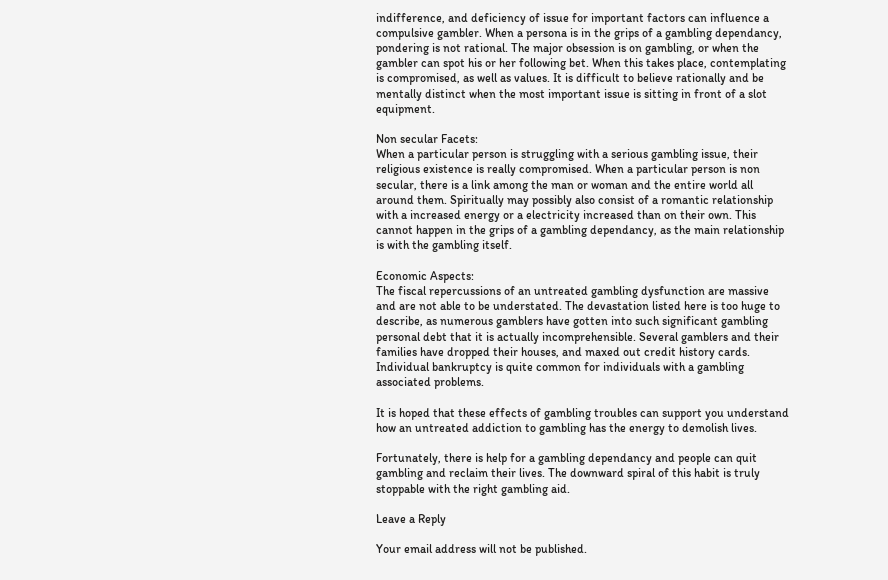indifference, and deficiency of issue for important factors can influence a compulsive gambler. When a persona is in the grips of a gambling dependancy, pondering is not rational. The major obsession is on gambling, or when the gambler can spot his or her following bet. When this takes place, contemplating is compromised, as well as values. It is difficult to believe rationally and be mentally distinct when the most important issue is sitting in front of a slot equipment.

Non secular Facets:
When a particular person is struggling with a serious gambling issue, their religious existence is really compromised. When a particular person is non secular, there is a link among the man or woman and the entire world all around them. Spiritually may possibly also consist of a romantic relationship with a increased energy or a electricity increased than on their own. This cannot happen in the grips of a gambling dependancy, as the main relationship is with the gambling itself.

Economic Aspects:
The fiscal repercussions of an untreated gambling dysfunction are massive and are not able to be understated. The devastation listed here is too huge to describe, as numerous gamblers have gotten into such significant gambling personal debt that it is actually incomprehensible. Several gamblers and their families have dropped their houses, and maxed out credit history cards. Individual bankruptcy is quite common for individuals with a gambling associated problems.

It is hoped that these effects of gambling troubles can support you understand how an untreated addiction to gambling has the energy to demolish lives.

Fortunately, there is help for a gambling dependancy and people can quit gambling and reclaim their lives. The downward spiral of this habit is truly stoppable with the right gambling aid.

Leave a Reply

Your email address will not be published.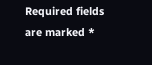Required fields are marked *